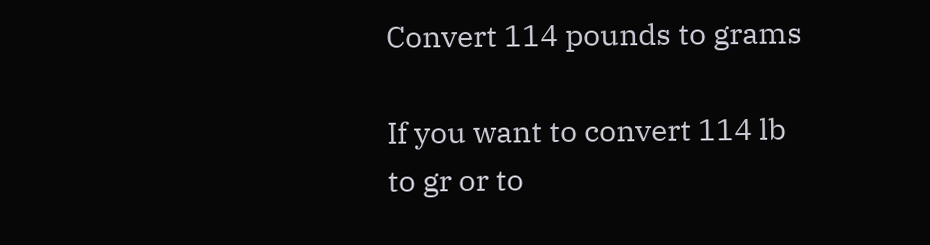Convert 114 pounds to grams

If you want to convert 114 lb to gr or to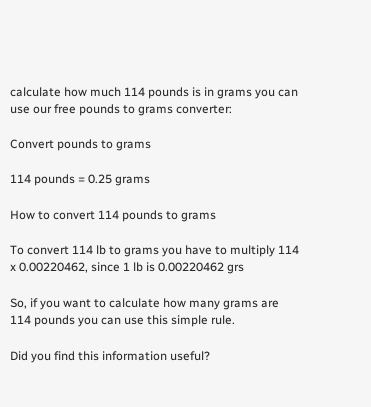calculate how much 114 pounds is in grams you can use our free pounds to grams converter:

Convert pounds to grams

114 pounds = 0.25 grams

How to convert 114 pounds to grams

To convert 114 lb to grams you have to multiply 114 x 0.00220462, since 1 lb is 0.00220462 grs

So, if you want to calculate how many grams are 114 pounds you can use this simple rule.

Did you find this information useful?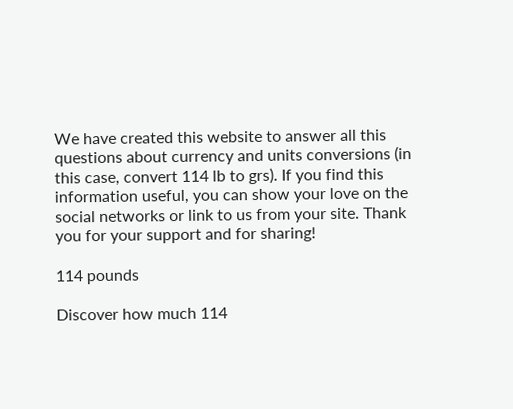We have created this website to answer all this questions about currency and units conversions (in this case, convert 114 lb to grs). If you find this information useful, you can show your love on the social networks or link to us from your site. Thank you for your support and for sharing!

114 pounds

Discover how much 114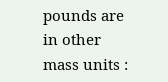pounds are in other mass units :